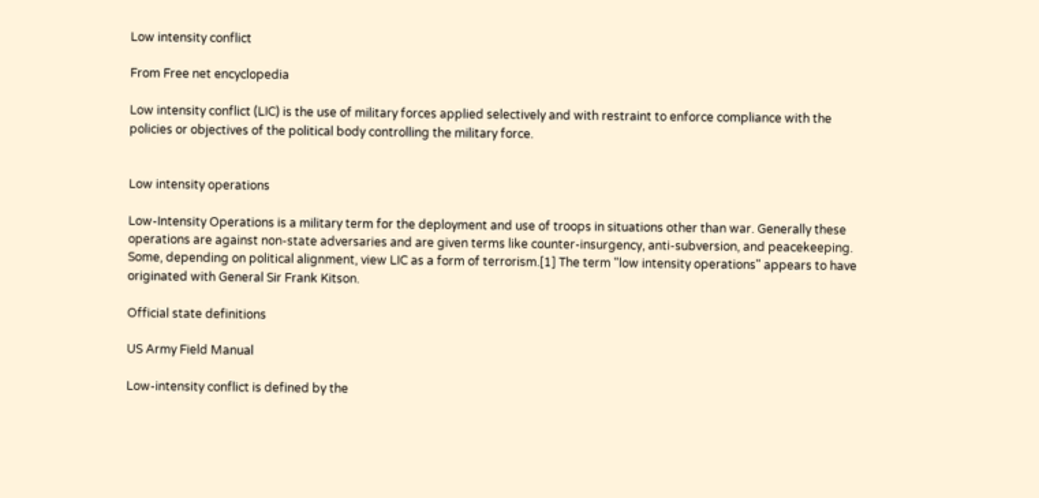Low intensity conflict

From Free net encyclopedia

Low intensity conflict (LIC) is the use of military forces applied selectively and with restraint to enforce compliance with the policies or objectives of the political body controlling the military force.


Low intensity operations

Low-Intensity Operations is a military term for the deployment and use of troops in situations other than war. Generally these operations are against non-state adversaries and are given terms like counter-insurgency, anti-subversion, and peacekeeping. Some, depending on political alignment, view LIC as a form of terrorism.[1] The term "low intensity operations" appears to have originated with General Sir Frank Kitson.

Official state definitions

US Army Field Manual

Low-intensity conflict is defined by the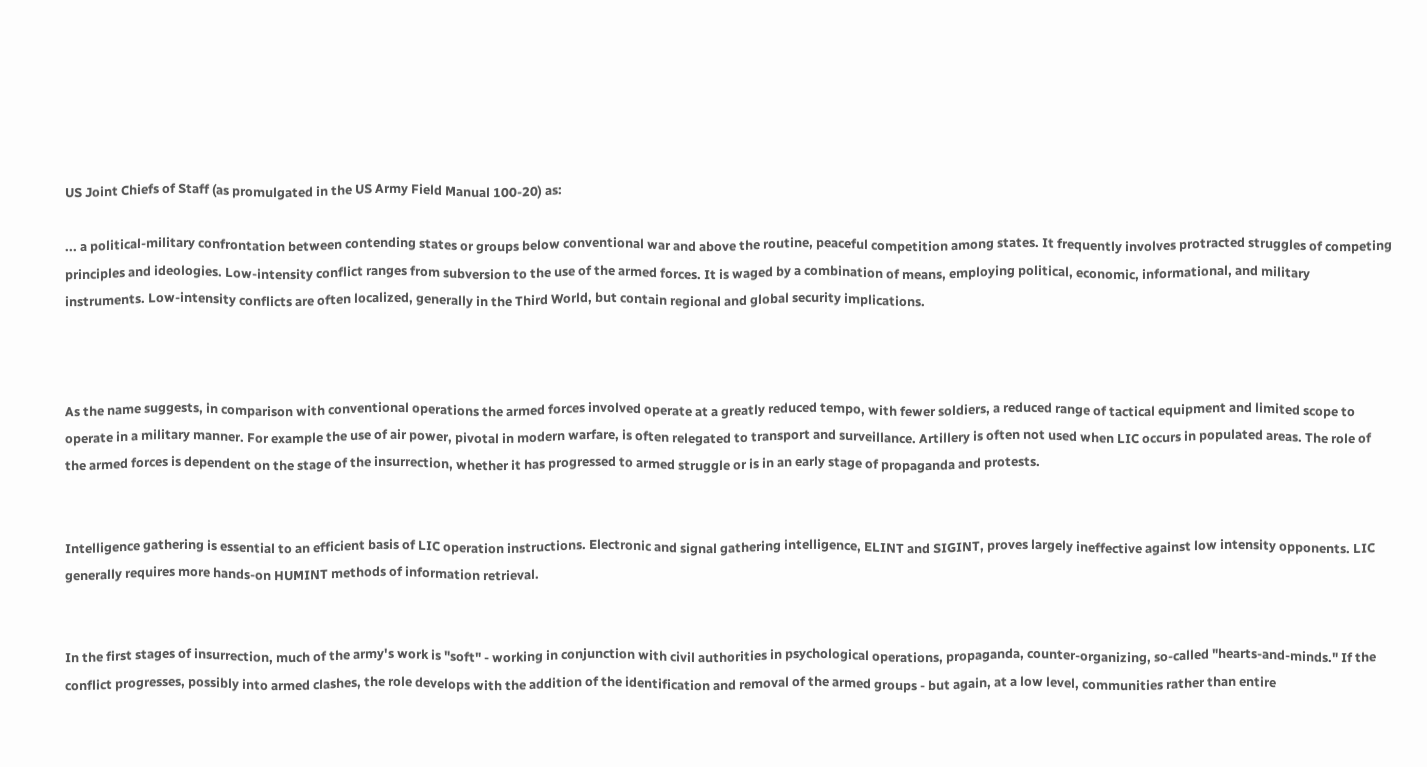US Joint Chiefs of Staff (as promulgated in the US Army Field Manual 100-20) as:

... a political-military confrontation between contending states or groups below conventional war and above the routine, peaceful competition among states. It frequently involves protracted struggles of competing principles and ideologies. Low-intensity conflict ranges from subversion to the use of the armed forces. It is waged by a combination of means, employing political, economic, informational, and military instruments. Low-intensity conflicts are often localized, generally in the Third World, but contain regional and global security implications.



As the name suggests, in comparison with conventional operations the armed forces involved operate at a greatly reduced tempo, with fewer soldiers, a reduced range of tactical equipment and limited scope to operate in a military manner. For example the use of air power, pivotal in modern warfare, is often relegated to transport and surveillance. Artillery is often not used when LIC occurs in populated areas. The role of the armed forces is dependent on the stage of the insurrection, whether it has progressed to armed struggle or is in an early stage of propaganda and protests.


Intelligence gathering is essential to an efficient basis of LIC operation instructions. Electronic and signal gathering intelligence, ELINT and SIGINT, proves largely ineffective against low intensity opponents. LIC generally requires more hands-on HUMINT methods of information retrieval.


In the first stages of insurrection, much of the army's work is "soft" - working in conjunction with civil authorities in psychological operations, propaganda, counter-organizing, so-called "hearts-and-minds." If the conflict progresses, possibly into armed clashes, the role develops with the addition of the identification and removal of the armed groups - but again, at a low level, communities rather than entire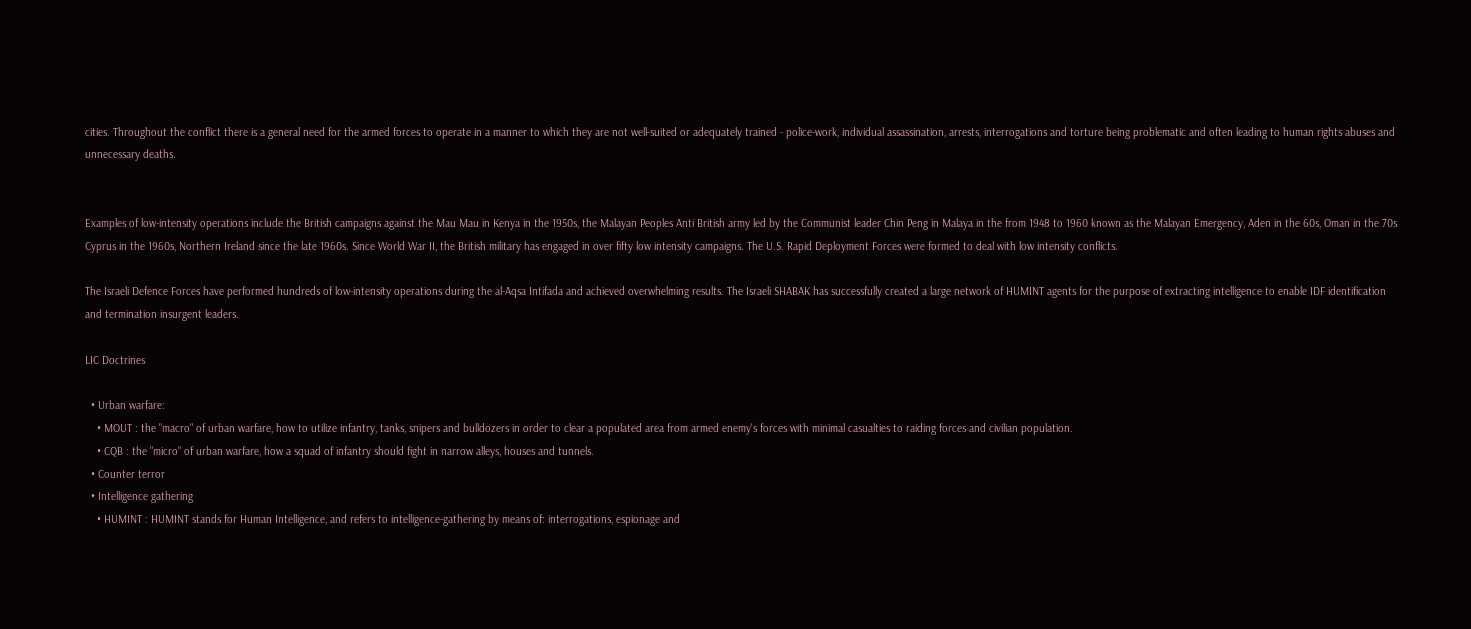cities. Throughout the conflict there is a general need for the armed forces to operate in a manner to which they are not well-suited or adequately trained - police-work, individual assassination, arrests, interrogations and torture being problematic and often leading to human rights abuses and unnecessary deaths.


Examples of low-intensity operations include the British campaigns against the Mau Mau in Kenya in the 1950s, the Malayan Peoples Anti British army led by the Communist leader Chin Peng in Malaya in the from 1948 to 1960 known as the Malayan Emergency, Aden in the 60s, Oman in the 70s Cyprus in the 1960s, Northern Ireland since the late 1960s. Since World War II, the British military has engaged in over fifty low intensity campaigns. The U.S. Rapid Deployment Forces were formed to deal with low intensity conflicts.

The Israeli Defence Forces have performed hundreds of low-intensity operations during the al-Aqsa Intifada and achieved overwhelming results. The Israeli SHABAK has successfully created a large network of HUMINT agents for the purpose of extracting intelligence to enable IDF identification and termination insurgent leaders.

LIC Doctrines

  • Urban warfare:
    • MOUT : the "macro" of urban warfare, how to utilize infantry, tanks, snipers and bulldozers in order to clear a populated area from armed enemy's forces with minimal casualties to raiding forces and civilian population.
    • CQB : the "micro" of urban warfare, how a squad of infantry should fight in narrow alleys, houses and tunnels.
  • Counter terror
  • Intelligence gathering
    • HUMINT : HUMINT stands for Human Intelligence, and refers to intelligence-gathering by means of: interrogations, espionage and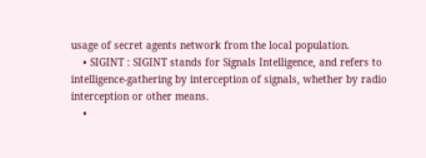usage of secret agents network from the local population.
    • SIGINT : SIGINT stands for Signals Intelligence, and refers to intelligence-gathering by interception of signals, whether by radio interception or other means.
    •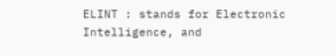ELINT : stands for Electronic Intelligence, and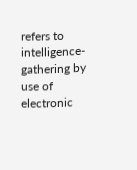refers to intelligence-gathering by use of electronic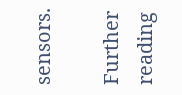sensors.

Further reading